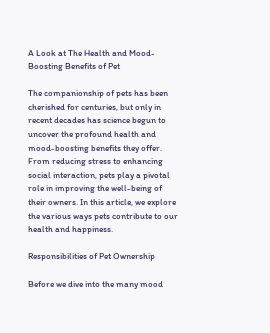A Look at The Health and Mood-Boosting Benefits of Pet

The companionship of pets has been cherished for centuries, but only in recent decades has science begun to uncover the profound health and mood-boosting benefits they offer. From reducing stress to enhancing social interaction, pets play a pivotal role in improving the well-being of their owners. In this article, we explore the various ways pets contribute to our health and happiness.

Responsibilities of Pet Ownership

Before we dive into the many mood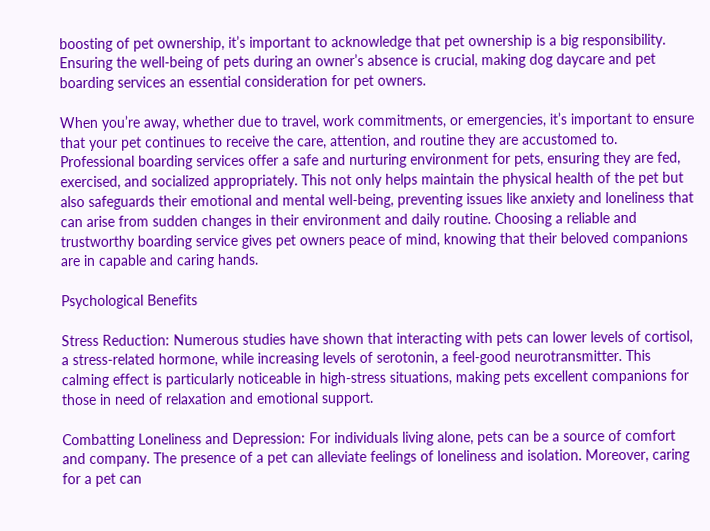boosting of pet ownership, it’s important to acknowledge that pet ownership is a big responsibility. Ensuring the well-being of pets during an owner’s absence is crucial, making dog daycare and pet boarding services an essential consideration for pet owners.

When you’re away, whether due to travel, work commitments, or emergencies, it’s important to ensure that your pet continues to receive the care, attention, and routine they are accustomed to. Professional boarding services offer a safe and nurturing environment for pets, ensuring they are fed, exercised, and socialized appropriately. This not only helps maintain the physical health of the pet but also safeguards their emotional and mental well-being, preventing issues like anxiety and loneliness that can arise from sudden changes in their environment and daily routine. Choosing a reliable and trustworthy boarding service gives pet owners peace of mind, knowing that their beloved companions are in capable and caring hands.

Psychological Benefits

Stress Reduction: Numerous studies have shown that interacting with pets can lower levels of cortisol, a stress-related hormone, while increasing levels of serotonin, a feel-good neurotransmitter. This calming effect is particularly noticeable in high-stress situations, making pets excellent companions for those in need of relaxation and emotional support.

Combatting Loneliness and Depression: For individuals living alone, pets can be a source of comfort and company. The presence of a pet can alleviate feelings of loneliness and isolation. Moreover, caring for a pet can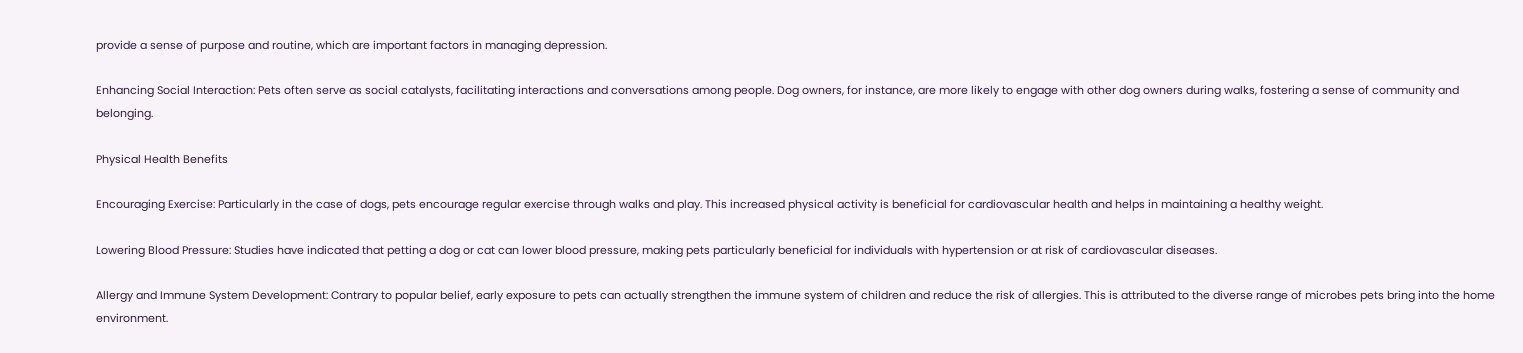provide a sense of purpose and routine, which are important factors in managing depression.

Enhancing Social Interaction: Pets often serve as social catalysts, facilitating interactions and conversations among people. Dog owners, for instance, are more likely to engage with other dog owners during walks, fostering a sense of community and belonging.

Physical Health Benefits

Encouraging Exercise: Particularly in the case of dogs, pets encourage regular exercise through walks and play. This increased physical activity is beneficial for cardiovascular health and helps in maintaining a healthy weight.

Lowering Blood Pressure: Studies have indicated that petting a dog or cat can lower blood pressure, making pets particularly beneficial for individuals with hypertension or at risk of cardiovascular diseases.

Allergy and Immune System Development: Contrary to popular belief, early exposure to pets can actually strengthen the immune system of children and reduce the risk of allergies. This is attributed to the diverse range of microbes pets bring into the home environment.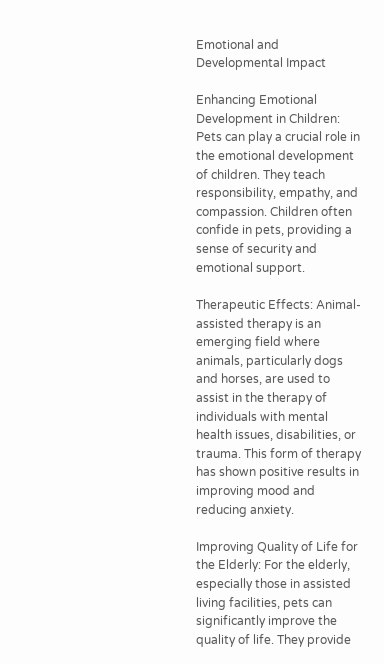Emotional and Developmental Impact

Enhancing Emotional Development in Children: Pets can play a crucial role in the emotional development of children. They teach responsibility, empathy, and compassion. Children often confide in pets, providing a sense of security and emotional support.

Therapeutic Effects: Animal-assisted therapy is an emerging field where animals, particularly dogs and horses, are used to assist in the therapy of individuals with mental health issues, disabilities, or trauma. This form of therapy has shown positive results in improving mood and reducing anxiety.

Improving Quality of Life for the Elderly: For the elderly, especially those in assisted living facilities, pets can significantly improve the quality of life. They provide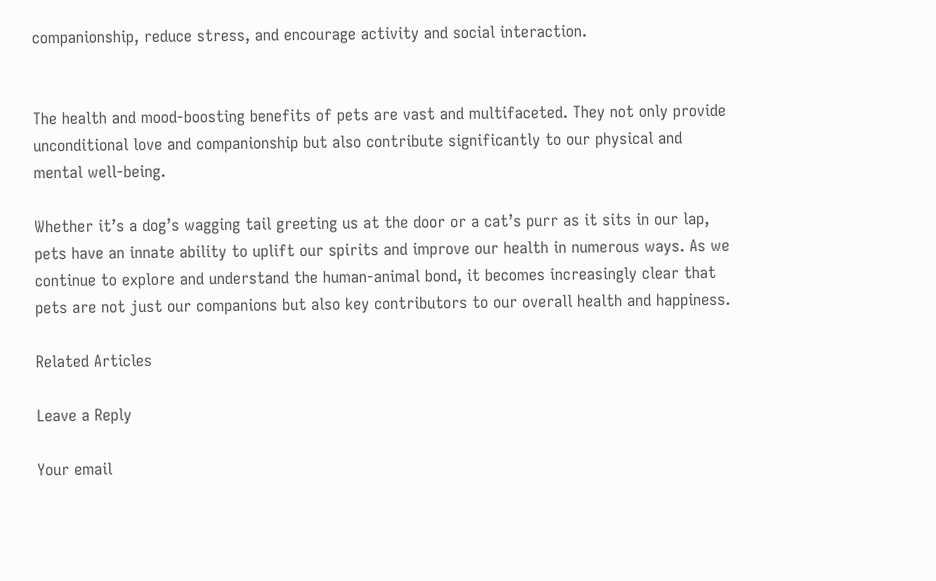companionship, reduce stress, and encourage activity and social interaction.


The health and mood-boosting benefits of pets are vast and multifaceted. They not only provide unconditional love and companionship but also contribute significantly to our physical and mental well-being.

Whether it’s a dog’s wagging tail greeting us at the door or a cat’s purr as it sits in our lap, pets have an innate ability to uplift our spirits and improve our health in numerous ways. As we continue to explore and understand the human-animal bond, it becomes increasingly clear that pets are not just our companions but also key contributors to our overall health and happiness.

Related Articles

Leave a Reply

Your email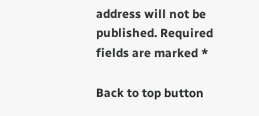address will not be published. Required fields are marked *

Back to top button